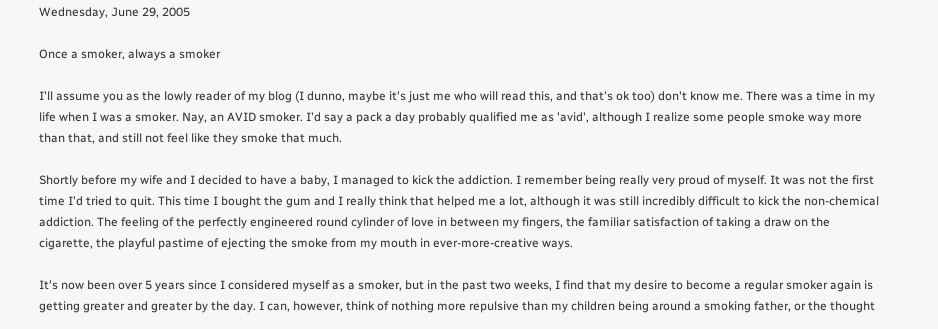Wednesday, June 29, 2005

Once a smoker, always a smoker

I'll assume you as the lowly reader of my blog (I dunno, maybe it's just me who will read this, and that's ok too) don't know me. There was a time in my life when I was a smoker. Nay, an AVID smoker. I'd say a pack a day probably qualified me as 'avid', although I realize some people smoke way more than that, and still not feel like they smoke that much.

Shortly before my wife and I decided to have a baby, I managed to kick the addiction. I remember being really very proud of myself. It was not the first time I'd tried to quit. This time I bought the gum and I really think that helped me a lot, although it was still incredibly difficult to kick the non-chemical addiction. The feeling of the perfectly engineered round cylinder of love in between my fingers, the familiar satisfaction of taking a draw on the cigarette, the playful pastime of ejecting the smoke from my mouth in ever-more-creative ways.

It's now been over 5 years since I considered myself as a smoker, but in the past two weeks, I find that my desire to become a regular smoker again is getting greater and greater by the day. I can, however, think of nothing more repulsive than my children being around a smoking father, or the thought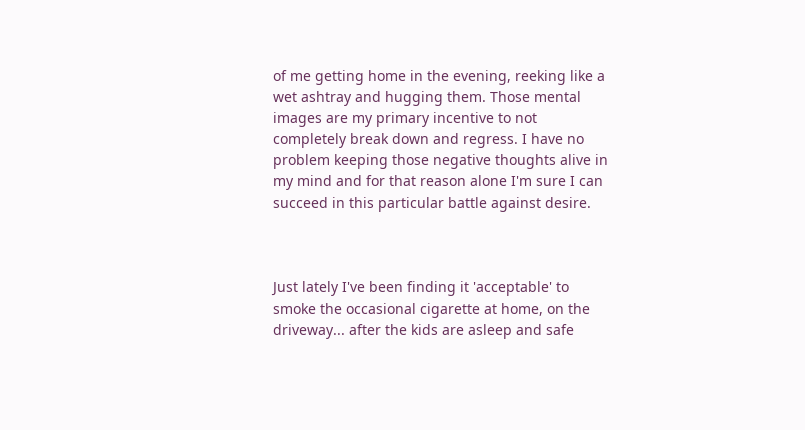of me getting home in the evening, reeking like a wet ashtray and hugging them. Those mental images are my primary incentive to not completely break down and regress. I have no problem keeping those negative thoughts alive in my mind and for that reason alone I'm sure I can succeed in this particular battle against desire.



Just lately I've been finding it 'acceptable' to smoke the occasional cigarette at home, on the driveway... after the kids are asleep and safe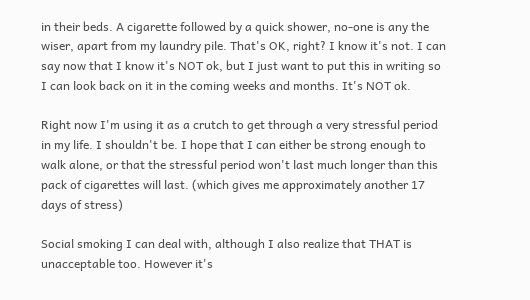in their beds. A cigarette followed by a quick shower, no-one is any the wiser, apart from my laundry pile. That's OK, right? I know it's not. I can say now that I know it's NOT ok, but I just want to put this in writing so I can look back on it in the coming weeks and months. It's NOT ok.

Right now I'm using it as a crutch to get through a very stressful period in my life. I shouldn't be. I hope that I can either be strong enough to walk alone, or that the stressful period won't last much longer than this pack of cigarettes will last. (which gives me approximately another 17 days of stress)

Social smoking I can deal with, although I also realize that THAT is unacceptable too. However it's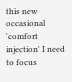this new occasional 'comfort injection' I need to focus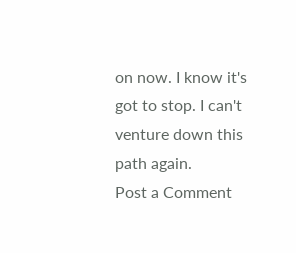on now. I know it's got to stop. I can't venture down this path again.
Post a Comment